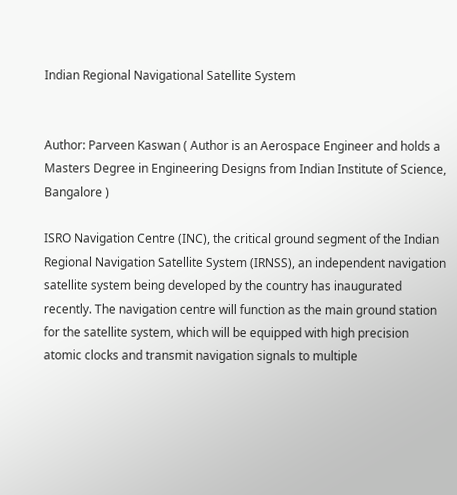Indian Regional Navigational Satellite System


Author: Parveen Kaswan ( Author is an Aerospace Engineer and holds a Masters Degree in Engineering Designs from Indian Institute of Science, Bangalore )

ISRO Navigation Centre (INC), the critical ground segment of the Indian Regional Navigation Satellite System (IRNSS), an independent navigation satellite system being developed by the country has inaugurated recently. The navigation centre will function as the main ground station for the satellite system, which will be equipped with high precision atomic clocks and transmit navigation signals to multiple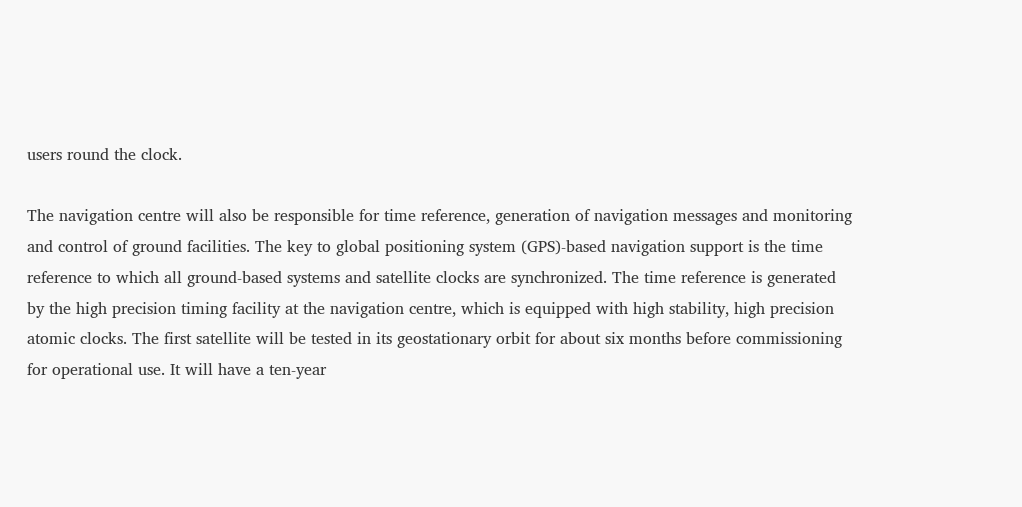users round the clock.

The navigation centre will also be responsible for time reference, generation of navigation messages and monitoring and control of ground facilities. The key to global positioning system (GPS)-based navigation support is the time reference to which all ground-based systems and satellite clocks are synchronized. The time reference is generated by the high precision timing facility at the navigation centre, which is equipped with high stability, high precision atomic clocks. The first satellite will be tested in its geostationary orbit for about six months before commissioning for operational use. It will have a ten-year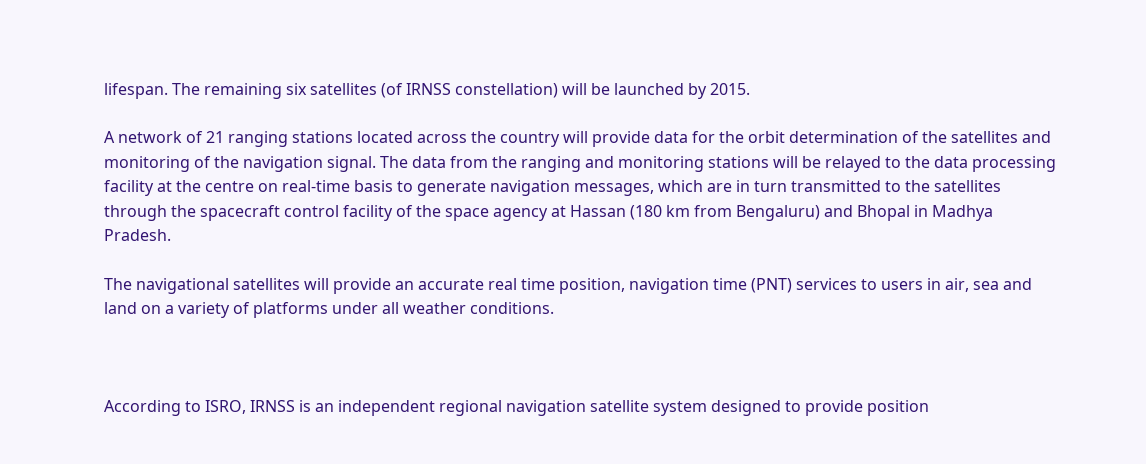lifespan. The remaining six satellites (of IRNSS constellation) will be launched by 2015.

A network of 21 ranging stations located across the country will provide data for the orbit determination of the satellites and monitoring of the navigation signal. The data from the ranging and monitoring stations will be relayed to the data processing facility at the centre on real-time basis to generate navigation messages, which are in turn transmitted to the satellites through the spacecraft control facility of the space agency at Hassan (180 km from Bengaluru) and Bhopal in Madhya Pradesh.

The navigational satellites will provide an accurate real time position, navigation time (PNT) services to users in air, sea and land on a variety of platforms under all weather conditions.



According to ISRO, IRNSS is an independent regional navigation satellite system designed to provide position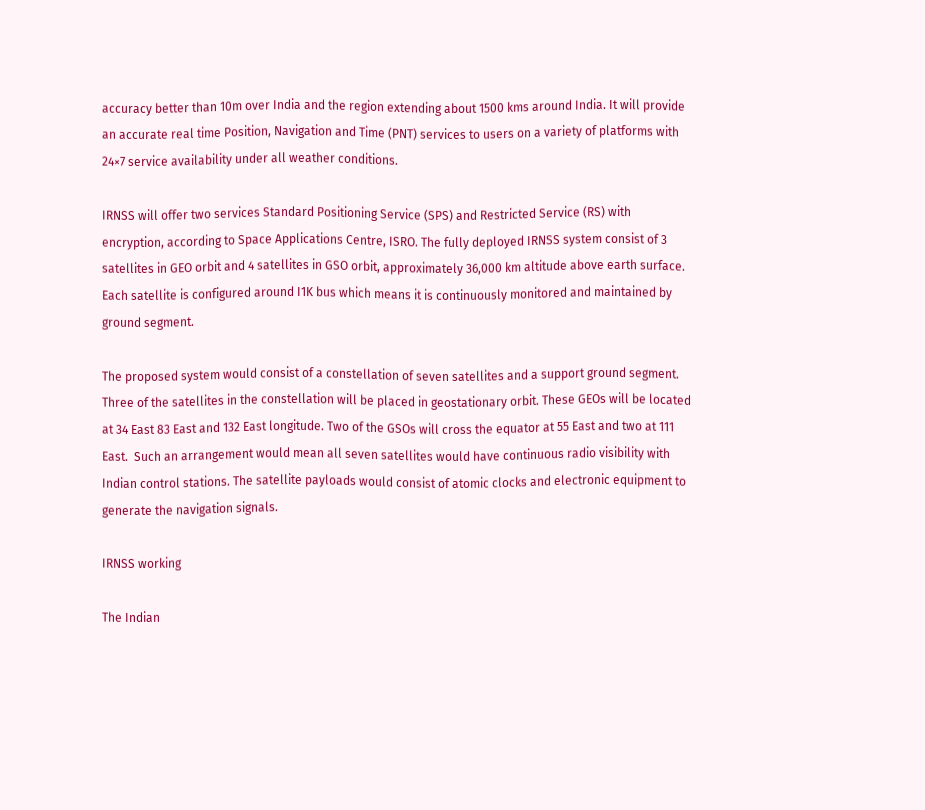accuracy better than 10m over India and the region extending about 1500 kms around India. It will provide an accurate real time Position, Navigation and Time (PNT) services to users on a variety of platforms with 24×7 service availability under all weather conditions.

IRNSS will offer two services Standard Positioning Service (SPS) and Restricted Service (RS) with encryption, according to Space Applications Centre, ISRO. The fully deployed IRNSS system consist of 3 satellites in GEO orbit and 4 satellites in GSO orbit, approximately 36,000 km altitude above earth surface. Each satellite is configured around I1K bus which means it is continuously monitored and maintained by ground segment.

The proposed system would consist of a constellation of seven satellites and a support ground segment. Three of the satellites in the constellation will be placed in geostationary orbit. These GEOs will be located at 34 East 83 East and 132 East longitude. Two of the GSOs will cross the equator at 55 East and two at 111 East.  Such an arrangement would mean all seven satellites would have continuous radio visibility with Indian control stations. The satellite payloads would consist of atomic clocks and electronic equipment to generate the navigation signals.

IRNSS working

The Indian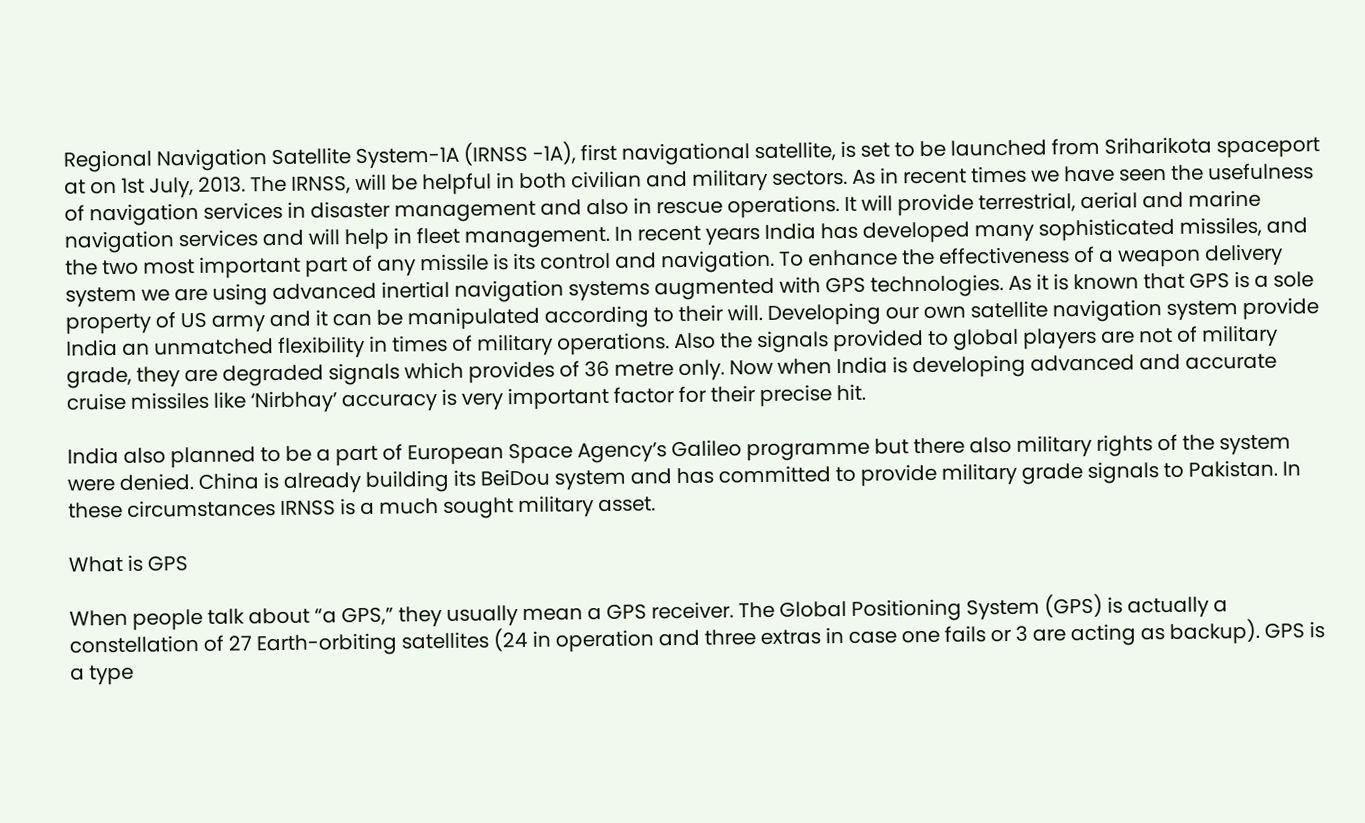Regional Navigation Satellite System-1A (IRNSS -1A), first navigational satellite, is set to be launched from Sriharikota spaceport at on 1st July, 2013. The IRNSS, will be helpful in both civilian and military sectors. As in recent times we have seen the usefulness of navigation services in disaster management and also in rescue operations. It will provide terrestrial, aerial and marine navigation services and will help in fleet management. In recent years India has developed many sophisticated missiles, and the two most important part of any missile is its control and navigation. To enhance the effectiveness of a weapon delivery system we are using advanced inertial navigation systems augmented with GPS technologies. As it is known that GPS is a sole property of US army and it can be manipulated according to their will. Developing our own satellite navigation system provide India an unmatched flexibility in times of military operations. Also the signals provided to global players are not of military grade, they are degraded signals which provides of 36 metre only. Now when India is developing advanced and accurate cruise missiles like ‘Nirbhay’ accuracy is very important factor for their precise hit.

India also planned to be a part of European Space Agency’s Galileo programme but there also military rights of the system were denied. China is already building its BeiDou system and has committed to provide military grade signals to Pakistan. In these circumstances IRNSS is a much sought military asset.

What is GPS

When people talk about “a GPS,” they usually mean a GPS receiver. The Global Positioning System (GPS) is actually a constellation of 27 Earth-orbiting satellites (24 in operation and three extras in case one fails or 3 are acting as backup). GPS is a type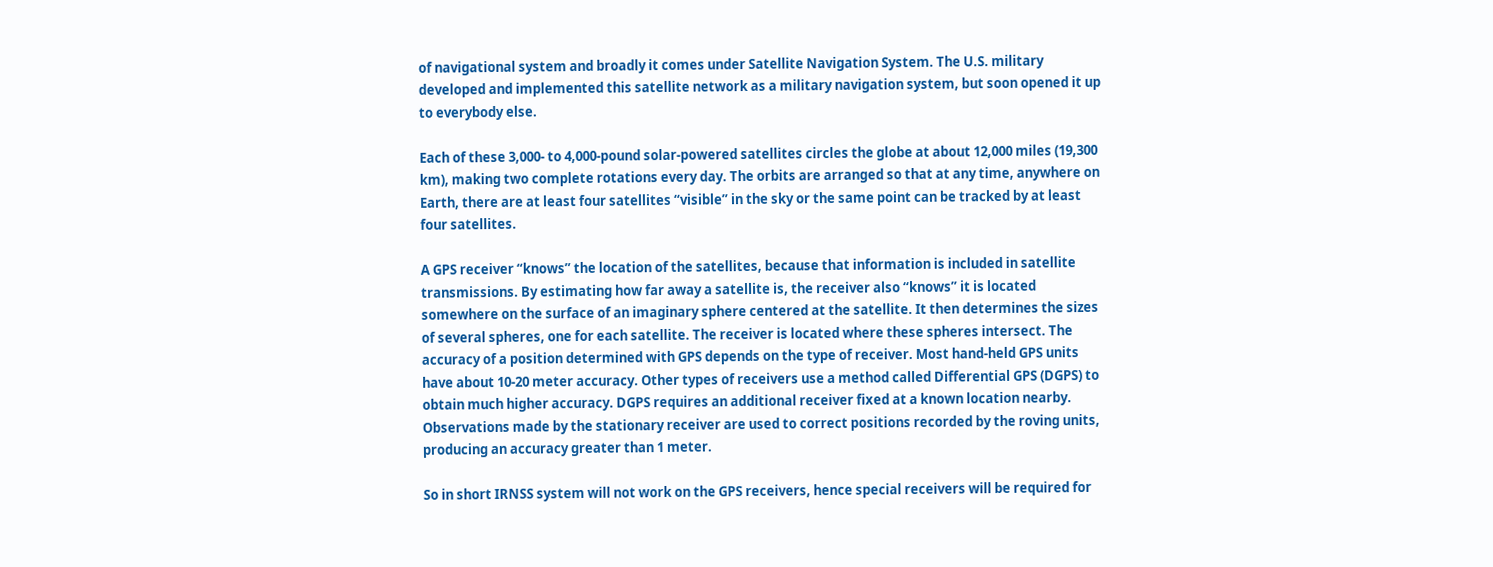of navigational system and broadly it comes under Satellite Navigation System. The U.S. military developed and implemented this satellite network as a military navigation system, but soon opened it up to everybody else.

Each of these 3,000- to 4,000-pound solar-powered satellites circles the globe at about 12,000 miles (19,300 km), making two complete rotations every day. The orbits are arranged so that at any time, anywhere on Earth, there are at least four satellites “visible” in the sky or the same point can be tracked by at least four satellites.

A GPS receiver “knows” the location of the satellites, because that information is included in satellite transmissions. By estimating how far away a satellite is, the receiver also “knows” it is located somewhere on the surface of an imaginary sphere centered at the satellite. It then determines the sizes of several spheres, one for each satellite. The receiver is located where these spheres intersect. The accuracy of a position determined with GPS depends on the type of receiver. Most hand-held GPS units have about 10-20 meter accuracy. Other types of receivers use a method called Differential GPS (DGPS) to obtain much higher accuracy. DGPS requires an additional receiver fixed at a known location nearby. Observations made by the stationary receiver are used to correct positions recorded by the roving units, producing an accuracy greater than 1 meter.

So in short IRNSS system will not work on the GPS receivers, hence special receivers will be required for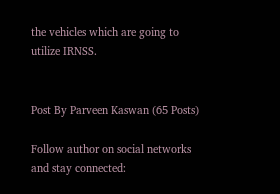the vehicles which are going to utilize IRNSS.


Post By Parveen Kaswan (65 Posts)

Follow author on social networks and stay connected: